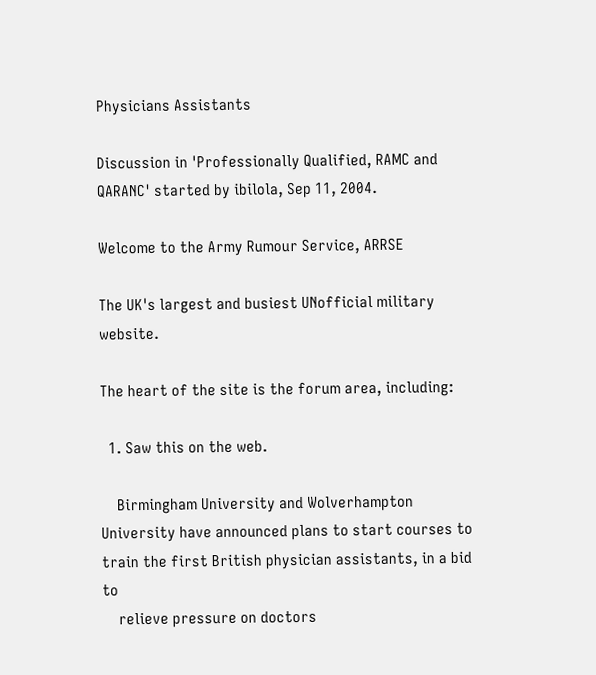Physicians Assistants

Discussion in 'Professionally Qualified, RAMC and QARANC' started by ibilola, Sep 11, 2004.

Welcome to the Army Rumour Service, ARRSE

The UK's largest and busiest UNofficial military website.

The heart of the site is the forum area, including:

  1. Saw this on the web.

    Birmingham University and Wolverhampton University have announced plans to start courses to train the first British physician assistants, in a bid to
    relieve pressure on doctors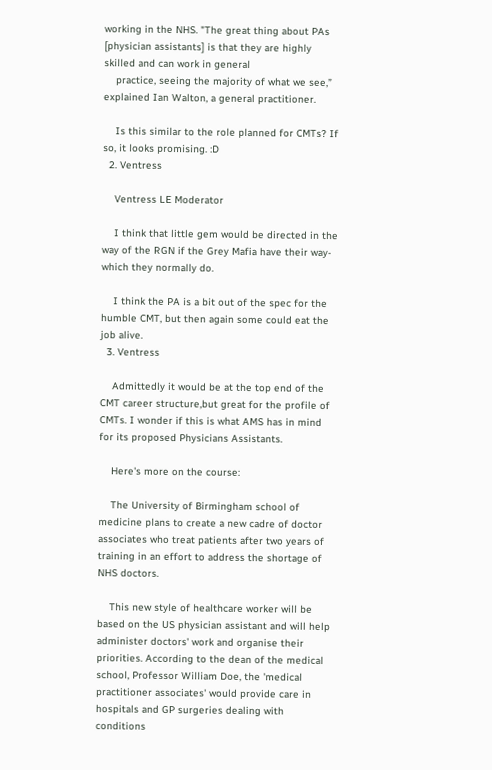working in the NHS. "The great thing about PAs [physician assistants] is that they are highly skilled and can work in general
    practice, seeing the majority of what we see,” explained Ian Walton, a general practitioner.

    Is this similar to the role planned for CMTs? If so, it looks promising. :D
  2. Ventress

    Ventress LE Moderator

    I think that little gem would be directed in the way of the RGN if the Grey Mafia have their way- which they normally do.

    I think the PA is a bit out of the spec for the humble CMT, but then again some could eat the job alive.
  3. Ventress

    Admittedly it would be at the top end of the CMT career structure,but great for the profile of CMTs. I wonder if this is what AMS has in mind for its proposed Physicians Assistants.

    Here's more on the course:

    The University of Birmingham school of medicine plans to create a new cadre of doctor associates who treat patients after two years of training in an effort to address the shortage of NHS doctors.

    This new style of healthcare worker will be based on the US physician assistant and will help administer doctors' work and organise their priorities. According to the dean of the medical school, Professor William Doe, the 'medical practitioner associates' would provide care in hospitals and GP surgeries dealing with conditions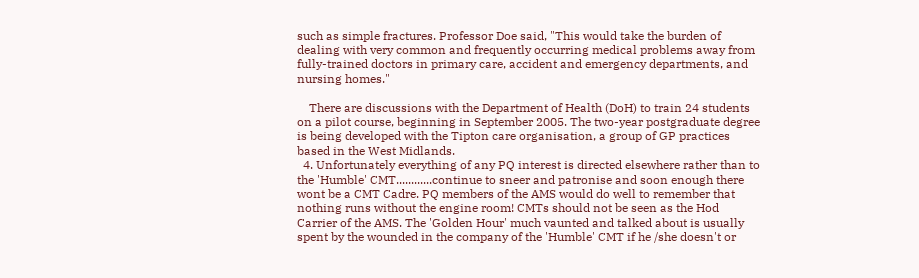such as simple fractures. Professor Doe said, "This would take the burden of dealing with very common and frequently occurring medical problems away from fully-trained doctors in primary care, accident and emergency departments, and nursing homes."

    There are discussions with the Department of Health (DoH) to train 24 students on a pilot course, beginning in September 2005. The two-year postgraduate degree is being developed with the Tipton care organisation, a group of GP practices based in the West Midlands.
  4. Unfortunately everything of any PQ interest is directed elsewhere rather than to the 'Humble' CMT............continue to sneer and patronise and soon enough there wont be a CMT Cadre. PQ members of the AMS would do well to remember that nothing runs without the engine room! CMTs should not be seen as the Hod Carrier of the AMS. The 'Golden Hour' much vaunted and talked about is usually spent by the wounded in the company of the 'Humble' CMT if he /she doesn't or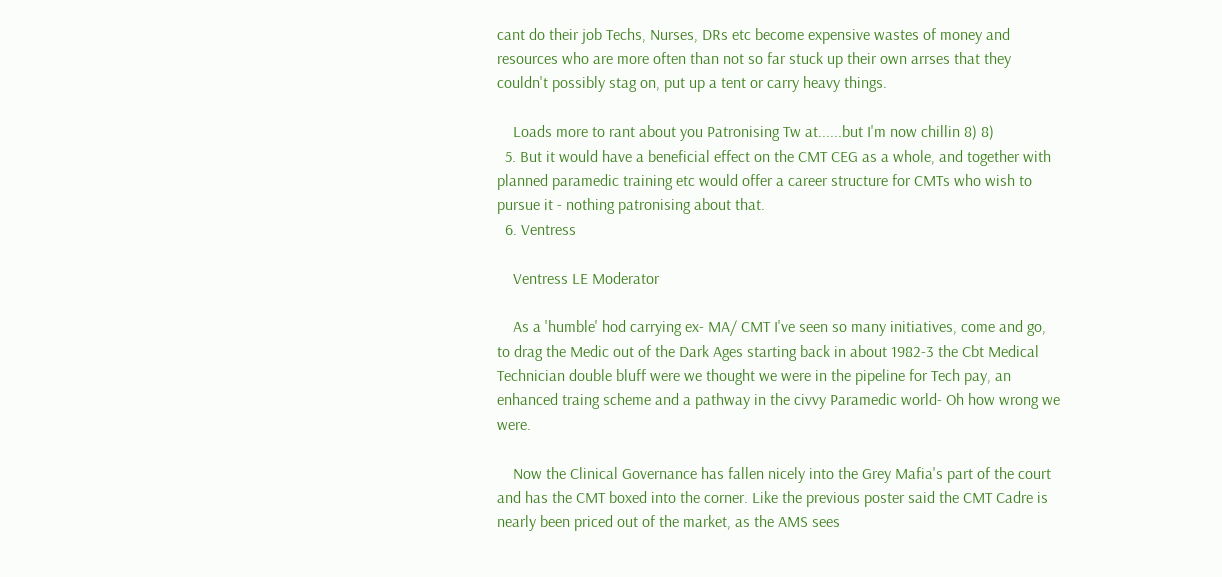cant do their job Techs, Nurses, DRs etc become expensive wastes of money and resources who are more often than not so far stuck up their own arrses that they couldn't possibly stag on, put up a tent or carry heavy things.

    Loads more to rant about you Patronising Tw at......but I'm now chillin 8) 8)
  5. But it would have a beneficial effect on the CMT CEG as a whole, and together with planned paramedic training etc would offer a career structure for CMTs who wish to pursue it - nothing patronising about that.
  6. Ventress

    Ventress LE Moderator

    As a 'humble' hod carrying ex- MA/ CMT I've seen so many initiatives, come and go, to drag the Medic out of the Dark Ages starting back in about 1982-3 the Cbt Medical Technician double bluff were we thought we were in the pipeline for Tech pay, an enhanced traing scheme and a pathway in the civvy Paramedic world- Oh how wrong we were.

    Now the Clinical Governance has fallen nicely into the Grey Mafia's part of the court and has the CMT boxed into the corner. Like the previous poster said the CMT Cadre is nearly been priced out of the market, as the AMS sees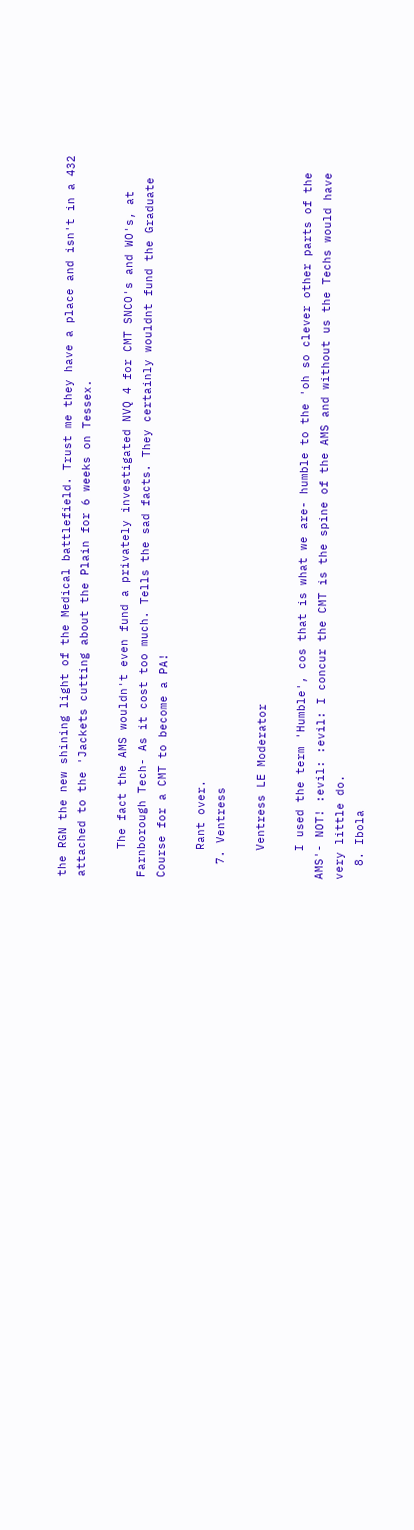the RGN the new shining light of the Medical battlefield. Trust me they have a place and isn't in a 432 attached to the 'Jackets cutting about the Plain for 6 weeks on Tessex.

    The fact the AMS wouldn't even fund a privately investigated NVQ 4 for CMT SNCO's and WO's, at Farnborough Tech- As it cost too much. Tells the sad facts. They certainly wouldnt fund the Graduate Course for a CMT to become a PA!

    Rant over.
  7. Ventress

    Ventress LE Moderator

    I used the term 'Humble', cos that is what we are- humble to the 'oh so clever other parts of the AMS'- NOT! :evil: :evil: I concur the CMT is the spine of the AMS and without us the Techs would have very little do.
  8. Ibola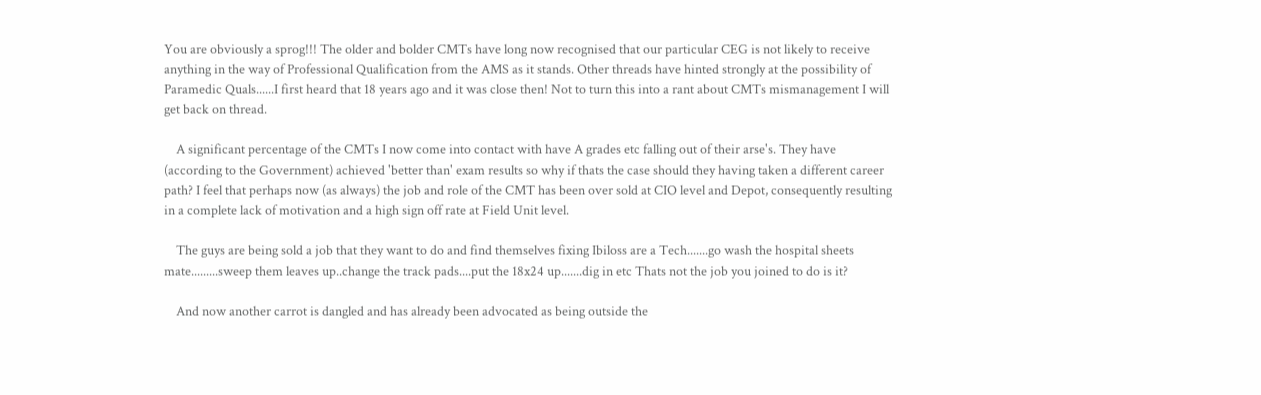You are obviously a sprog!!! The older and bolder CMTs have long now recognised that our particular CEG is not likely to receive anything in the way of Professional Qualification from the AMS as it stands. Other threads have hinted strongly at the possibility of Paramedic Quals......I first heard that 18 years ago and it was close then! Not to turn this into a rant about CMTs mismanagement I will get back on thread.

    A significant percentage of the CMTs I now come into contact with have A grades etc falling out of their arse's. They have (according to the Government) achieved 'better than' exam results so why if thats the case should they having taken a different career path? I feel that perhaps now (as always) the job and role of the CMT has been over sold at CIO level and Depot, consequently resulting in a complete lack of motivation and a high sign off rate at Field Unit level.

    The guys are being sold a job that they want to do and find themselves fixing Ibiloss are a Tech.......go wash the hospital sheets mate.........sweep them leaves up..change the track pads....put the 18x24 up.......dig in etc Thats not the job you joined to do is it?

    And now another carrot is dangled and has already been advocated as being outside the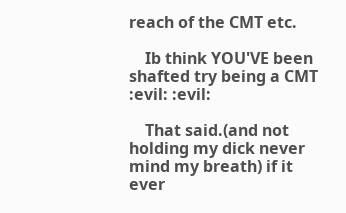reach of the CMT etc.

    Ib think YOU'VE been shafted try being a CMT :evil: :evil:

    That said.(and not holding my dick never mind my breath) if it ever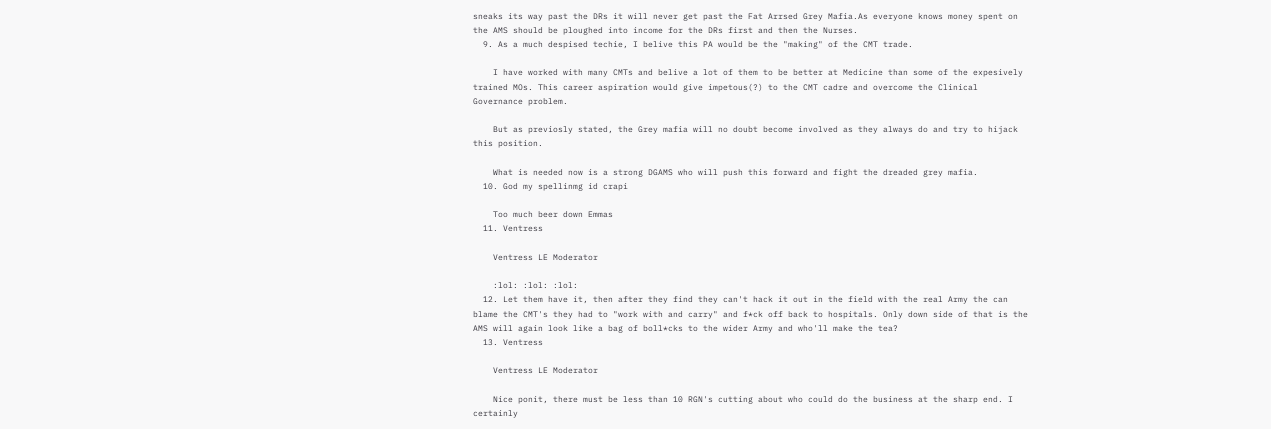sneaks its way past the DRs it will never get past the Fat Arrsed Grey Mafia.As everyone knows money spent on the AMS should be ploughed into income for the DRs first and then the Nurses.
  9. As a much despised techie, I belive this PA would be the "making" of the CMT trade.

    I have worked with many CMTs and belive a lot of them to be better at Medicine than some of the expesively trained MOs. This career aspiration would give impetous(?) to the CMT cadre and overcome the Clinical Governance problem.

    But as previosly stated, the Grey mafia will no doubt become involved as they always do and try to hijack this position.

    What is needed now is a strong DGAMS who will push this forward and fight the dreaded grey mafia.
  10. God my spellinmg id crapi

    Too much beer down Emmas
  11. Ventress

    Ventress LE Moderator

    :lol: :lol: :lol:
  12. Let them have it, then after they find they can't hack it out in the field with the real Army the can blame the CMT's they had to "work with and carry" and f*ck off back to hospitals. Only down side of that is the AMS will again look like a bag of boll*cks to the wider Army and who'll make the tea?
  13. Ventress

    Ventress LE Moderator

    Nice ponit, there must be less than 10 RGN's cutting about who could do the business at the sharp end. I certainly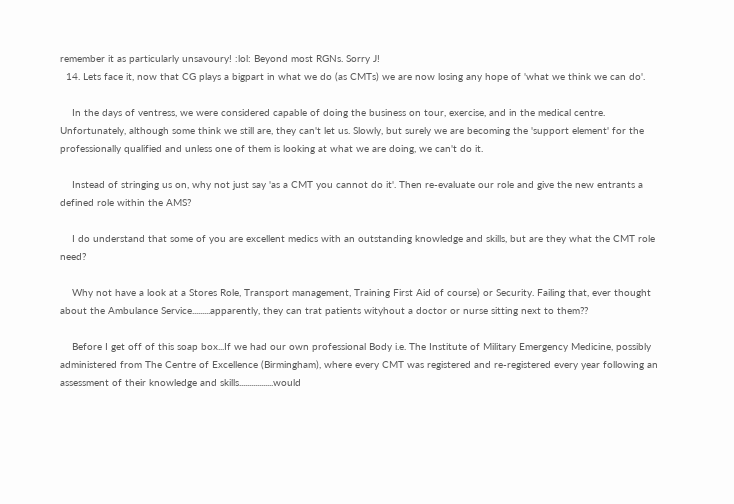remember it as particularly unsavoury! :lol: Beyond most RGNs. Sorry J!
  14. Lets face it, now that CG plays a bigpart in what we do (as CMTs) we are now losing any hope of 'what we think we can do'.

    In the days of ventress, we were considered capable of doing the business on tour, exercise, and in the medical centre. Unfortunately, although some think we still are, they can't let us. Slowly, but surely we are becoming the 'support element' for the professionally qualified and unless one of them is looking at what we are doing, we can't do it.

    Instead of stringing us on, why not just say 'as a CMT you cannot do it'. Then re-evaluate our role and give the new entrants a defined role within the AMS?

    I do understand that some of you are excellent medics with an outstanding knowledge and skills, but are they what the CMT role need?

    Why not have a look at a Stores Role, Transport management, Training First Aid of course) or Security. Failing that, ever thought about the Ambulance Service.........apparently, they can trat patients wityhout a doctor or nurse sitting next to them??

    Before I get off of this soap box...If we had our own professional Body i.e. The Institute of Military Emergency Medicine, possibly administered from The Centre of Excellence (Birmingham), where every CMT was registered and re-registered every year following an assessment of their knowledge and skills.................would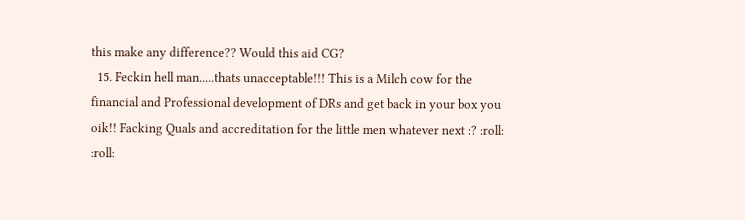this make any difference?? Would this aid CG?
  15. Feckin hell man.....thats unacceptable!!! This is a Milch cow for the financial and Professional development of DRs and get back in your box you oik!! Facking Quals and accreditation for the little men whatever next :? :roll: :roll: